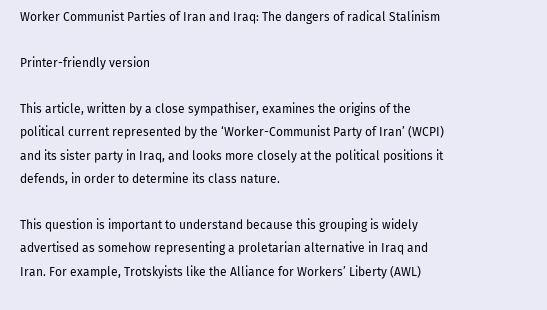Worker Communist Parties of Iran and Iraq: The dangers of radical Stalinism

Printer-friendly version

This article, written by a close sympathiser, examines the origins of the political current represented by the ‘Worker-Communist Party of Iran’ (WCPI) and its sister party in Iraq, and looks more closely at the political positions it defends, in order to determine its class nature.

This question is important to understand because this grouping is widely advertised as somehow representing a proletarian alternative in Iraq and Iran. For example, Trotskyists like the Alliance for Workers’ Liberty (AWL)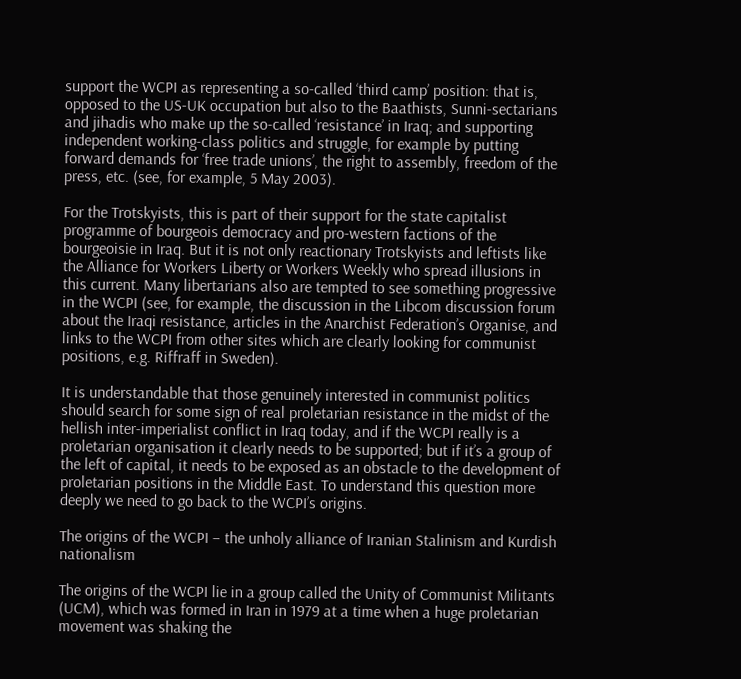support the WCPI as representing a so-called ‘third camp’ position: that is, opposed to the US-UK occupation but also to the Baathists, Sunni-sectarians and jihadis who make up the so-called ‘resistance’ in Iraq; and supporting independent working-class politics and struggle, for example by putting forward demands for ‘free trade unions’, the right to assembly, freedom of the press, etc. (see, for example, 5 May 2003).

For the Trotskyists, this is part of their support for the state capitalist programme of bourgeois democracy and pro-western factions of the bourgeoisie in Iraq. But it is not only reactionary Trotskyists and leftists like the Alliance for Workers Liberty or Workers Weekly who spread illusions in this current. Many libertarians also are tempted to see something progressive in the WCPI (see, for example, the discussion in the Libcom discussion forum about the Iraqi resistance, articles in the Anarchist Federation’s Organise, and links to the WCPI from other sites which are clearly looking for communist positions, e.g. Riffraff in Sweden).

It is understandable that those genuinely interested in communist politics should search for some sign of real proletarian resistance in the midst of the hellish inter-imperialist conflict in Iraq today, and if the WCPI really is a proletarian organisation it clearly needs to be supported; but if it’s a group of the left of capital, it needs to be exposed as an obstacle to the development of proletarian positions in the Middle East. To understand this question more deeply we need to go back to the WCPI’s origins.

The origins of the WCPI – the unholy alliance of Iranian Stalinism and Kurdish nationalism

The origins of the WCPI lie in a group called the Unity of Communist Militants (UCM), which was formed in Iran in 1979 at a time when a huge proletarian movement was shaking the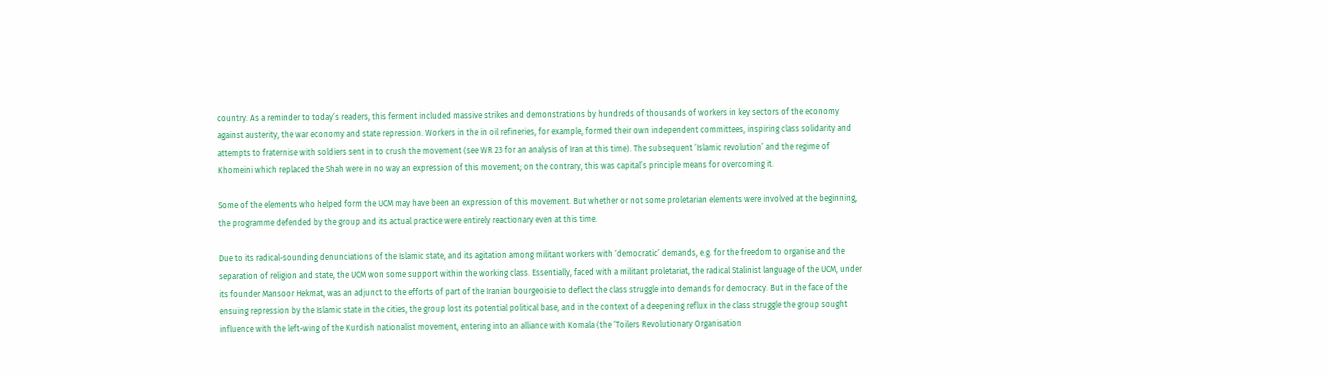country. As a reminder to today’s readers, this ferment included massive strikes and demonstrations by hundreds of thousands of workers in key sectors of the economy against austerity, the war economy and state repression. Workers in the in oil refineries, for example, formed their own independent committees, inspiring class solidarity and attempts to fraternise with soldiers sent in to crush the movement (see WR 23 for an analysis of Iran at this time). The subsequent ‘Islamic revolution’ and the regime of Khomeini which replaced the Shah were in no way an expression of this movement; on the contrary, this was capital’s principle means for overcoming it.

Some of the elements who helped form the UCM may have been an expression of this movement. But whether or not some proletarian elements were involved at the beginning, the programme defended by the group and its actual practice were entirely reactionary even at this time.

Due to its radical-sounding denunciations of the Islamic state, and its agitation among militant workers with ‘democratic’ demands, e.g. for the freedom to organise and the separation of religion and state, the UCM won some support within the working class. Essentially, faced with a militant proletariat, the radical Stalinist language of the UCM, under its founder Mansoor Hekmat, was an adjunct to the efforts of part of the Iranian bourgeoisie to deflect the class struggle into demands for democracy. But in the face of the ensuing repression by the Islamic state in the cities, the group lost its potential political base, and in the context of a deepening reflux in the class struggle the group sought influence with the left-wing of the Kurdish nationalist movement, entering into an alliance with Komala (the ‘Toilers Revolutionary Organisation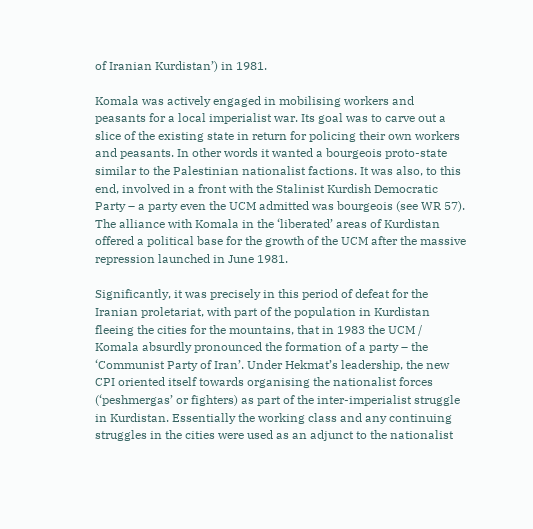of Iranian Kurdistan’) in 1981.

Komala was actively engaged in mobilising workers and peasants for a local imperialist war. Its goal was to carve out a slice of the existing state in return for policing their own workers and peasants. In other words it wanted a bourgeois proto-state similar to the Palestinian nationalist factions. It was also, to this end, involved in a front with the Stalinist Kurdish Democratic Party – a party even the UCM admitted was bourgeois (see WR 57). The alliance with Komala in the ‘liberated’ areas of Kurdistan offered a political base for the growth of the UCM after the massive repression launched in June 1981.

Significantly, it was precisely in this period of defeat for the Iranian proletariat, with part of the population in Kurdistan fleeing the cities for the mountains, that in 1983 the UCM / Komala absurdly pronounced the formation of a party – the ‘Communist Party of Iran’. Under Hekmat’s leadership, the new CPI oriented itself towards organising the nationalist forces (‘peshmergas’ or fighters) as part of the inter-imperialist struggle in Kurdistan. Essentially the working class and any continuing struggles in the cities were used as an adjunct to the nationalist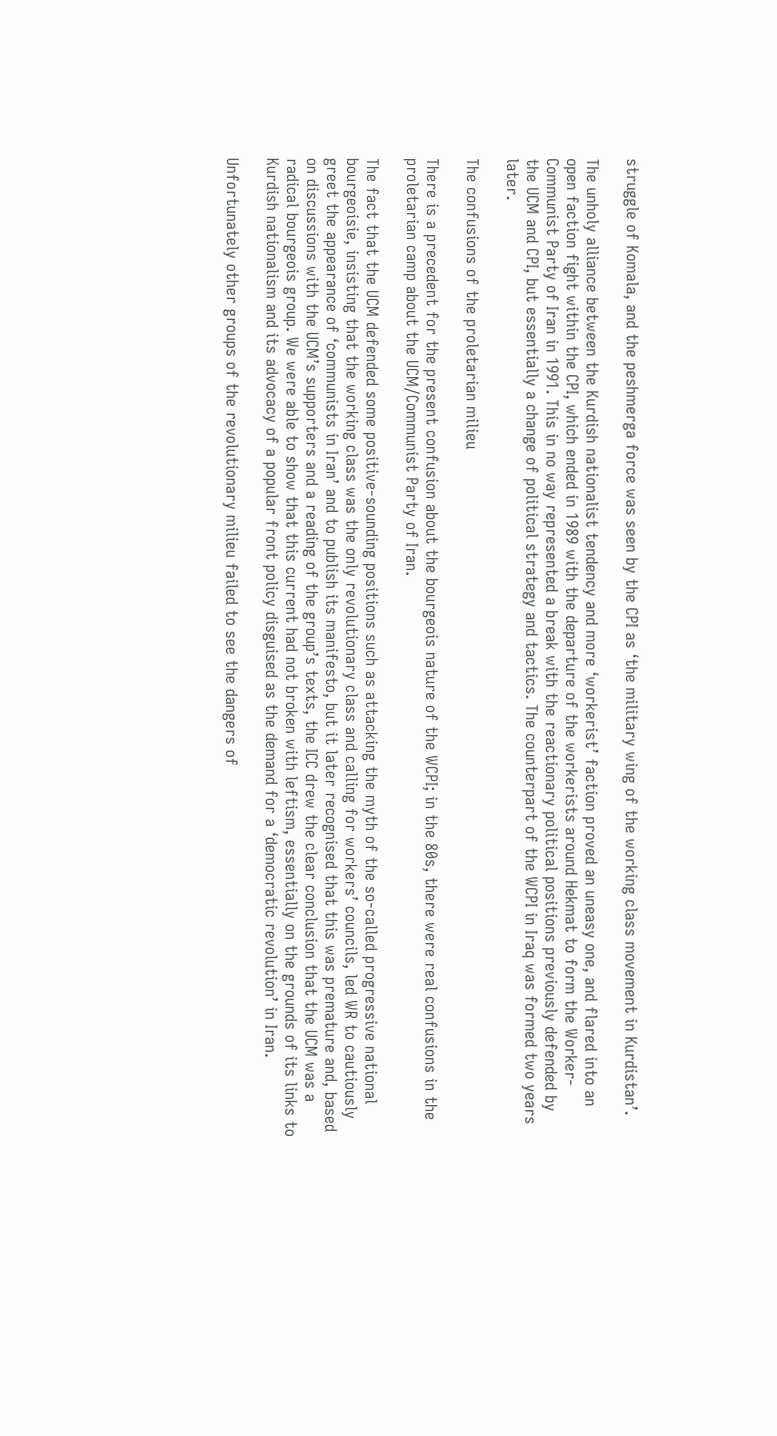struggle of Komala, and the peshmerga force was seen by the CPI as ‘the military wing of the working class movement in Kurdistan’.

The unholy alliance between the Kurdish nationalist tendency and more ‘workerist’ faction proved an uneasy one, and flared into an open faction fight within the CPI, which ended in 1989 with the departure of the workerists around Hekmat to form the Worker-Communist Party of Iran in 1991. This in no way represented a break with the reactionary political positions previously defended by the UCM and CPI, but essentially a change of political strategy and tactics. The counterpart of the WCPI in Iraq was formed two years later.

The confusions of the proletarian milieu

There is a precedent for the present confusion about the bourgeois nature of the WCPI; in the 80s, there were real confusions in the proletarian camp about the UCM/Communist Party of Iran.

The fact that the UCM defended some positive-sounding positions such as attacking the myth of the so-called progressive national bourgeoisie, insisting that the working class was the only revolutionary class and calling for workers’ councils, led WR to cautiously greet the appearance of ‘communists in Iran’ and to publish its manifesto, but it later recognised that this was premature and, based on discussions with the UCM’s supporters and a reading of the group’s texts, the ICC drew the clear conclusion that the UCM was a radical bourgeois group. We were able to show that this current had not broken with leftism, essentially on the grounds of its links to Kurdish nationalism and its advocacy of a popular front policy disguised as the demand for a ‘democratic revolution’ in Iran.

Unfortunately other groups of the revolutionary milieu failed to see the dangers of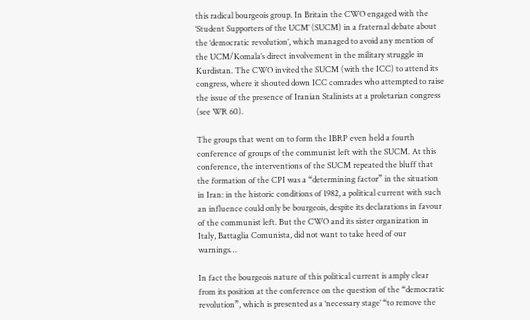this radical bourgeois group. In Britain the CWO engaged with the ‘Student Supporters of the UCM’ (SUCM) in a fraternal debate about the ‘democratic revolution’, which managed to avoid any mention of the UCM/Komala’s direct involvement in the military struggle in Kurdistan. The CWO invited the SUCM (with the ICC) to attend its congress, where it shouted down ICC comrades who attempted to raise the issue of the presence of Iranian Stalinists at a proletarian congress (see WR 60).

The groups that went on to form the IBRP even held a fourth conference of groups of the communist left with the SUCM. At this conference, the interventions of the SUCM repeated the bluff that the formation of the CPI was a “determining factor” in the situation in Iran: in the historic conditions of 1982, a political current with such an influence could only be bourgeois, despite its declarations in favour of the communist left. But the CWO and its sister organization in Italy, Battaglia Comunista, did not want to take heed of our warnings…

In fact the bourgeois nature of this political current is amply clear from its position at the conference on the question of the “democratic revolution”, which is presented as a ‘necessary stage’ “to remove the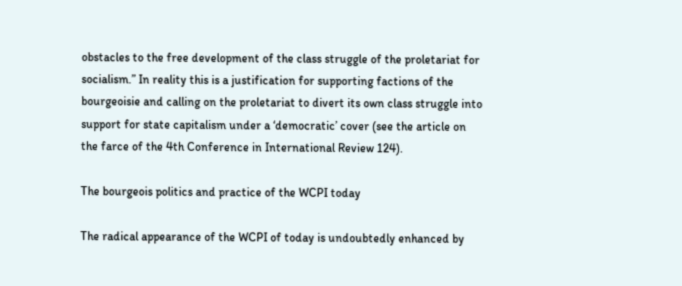obstacles to the free development of the class struggle of the proletariat for socialism.” In reality this is a justification for supporting factions of the bourgeoisie and calling on the proletariat to divert its own class struggle into support for state capitalism under a ‘democratic’ cover (see the article on the farce of the 4th Conference in International Review 124).

The bourgeois politics and practice of the WCPI today

The radical appearance of the WCPI of today is undoubtedly enhanced by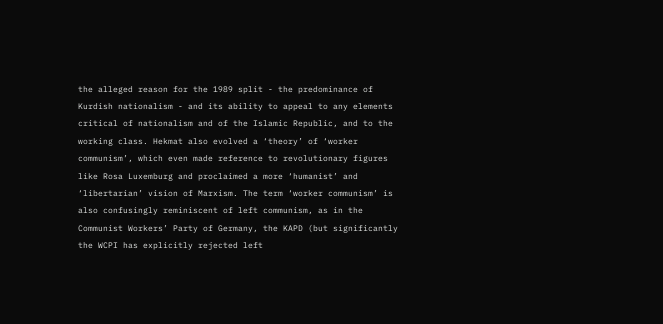the alleged reason for the 1989 split - the predominance of Kurdish nationalism - and its ability to appeal to any elements critical of nationalism and of the Islamic Republic, and to the working class. Hekmat also evolved a ‘theory’ of ‘worker communism’, which even made reference to revolutionary figures like Rosa Luxemburg and proclaimed a more ‘humanist’ and ‘libertarian’ vision of Marxism. The term ‘worker communism’ is also confusingly reminiscent of left communism, as in the Communist Workers’ Party of Germany, the KAPD (but significantly the WCPI has explicitly rejected left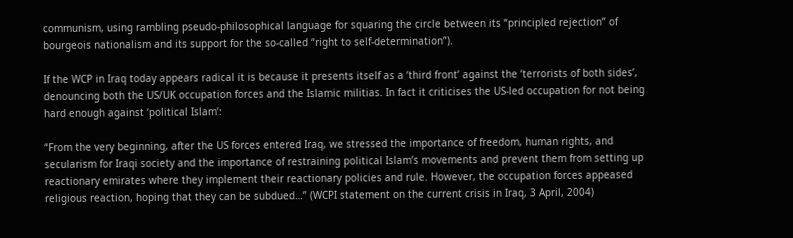communism, using rambling pseudo-philosophical language for squaring the circle between its “principled rejection” of bourgeois nationalism and its support for the so-called “right to self-determination”).

If the WCP in Iraq today appears radical it is because it presents itself as a ‘third front’ against the ‘terrorists of both sides’, denouncing both the US/UK occupation forces and the Islamic militias. In fact it criticises the US-led occupation for not being hard enough against ‘political Islam’:

“From the very beginning, after the US forces entered Iraq, we stressed the importance of freedom, human rights, and secularism for Iraqi society and the importance of restraining political Islam’s movements and prevent them from setting up reactionary emirates where they implement their reactionary policies and rule. However, the occupation forces appeased religious reaction, hoping that they can be subdued…” (WCPI statement on the current crisis in Iraq, 3 April, 2004)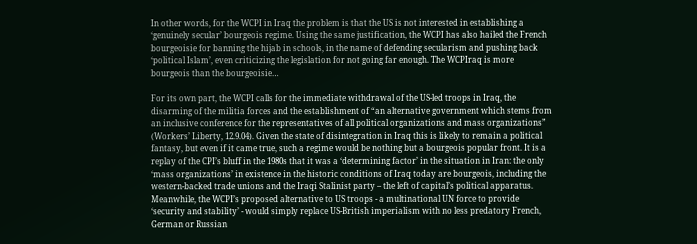In other words, for the WCPI in Iraq the problem is that the US is not interested in establishing a ‘genuinely secular’ bourgeois regime. Using the same justification, the WCPI has also hailed the French bourgeoisie for banning the hijab in schools, in the name of defending secularism and pushing back ‘political Islam’, even criticizing the legislation for not going far enough. The WCPIraq is more bourgeois than the bourgeoisie…

For its own part, the WCPI calls for the immediate withdrawal of the US-led troops in Iraq, the disarming of the militia forces and the establishment of “an alternative government which stems from an inclusive conference for the representatives of all political organizations and mass organizations” (Workers’ Liberty, 12.9.04). Given the state of disintegration in Iraq this is likely to remain a political fantasy, but even if it came true, such a regime would be nothing but a bourgeois popular front. It is a replay of the CPI’s bluff in the 1980s that it was a ‘determining factor’ in the situation in Iran: the only ‘mass organizations’ in existence in the historic conditions of Iraq today are bourgeois, including the western-backed trade unions and the Iraqi Stalinist party – the left of capital’s political apparatus. Meanwhile, the WCPI’s proposed alternative to US troops - a multinational UN force to provide ‘security and stability’ - would simply replace US-British imperialism with no less predatory French, German or Russian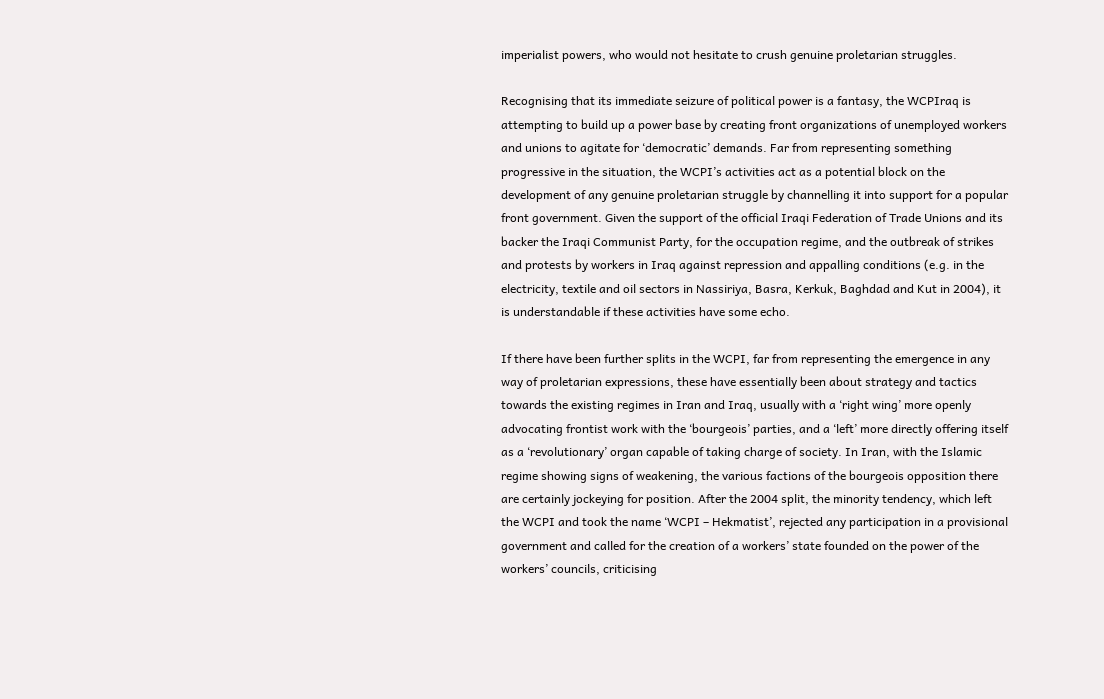imperialist powers, who would not hesitate to crush genuine proletarian struggles.

Recognising that its immediate seizure of political power is a fantasy, the WCPIraq is attempting to build up a power base by creating front organizations of unemployed workers and unions to agitate for ‘democratic’ demands. Far from representing something progressive in the situation, the WCPI’s activities act as a potential block on the development of any genuine proletarian struggle by channelling it into support for a popular front government. Given the support of the official Iraqi Federation of Trade Unions and its backer the Iraqi Communist Party, for the occupation regime, and the outbreak of strikes and protests by workers in Iraq against repression and appalling conditions (e.g. in the electricity, textile and oil sectors in Nassiriya, Basra, Kerkuk, Baghdad and Kut in 2004), it is understandable if these activities have some echo.

If there have been further splits in the WCPI, far from representing the emergence in any way of proletarian expressions, these have essentially been about strategy and tactics towards the existing regimes in Iran and Iraq, usually with a ‘right wing’ more openly advocating frontist work with the ‘bourgeois’ parties, and a ‘left’ more directly offering itself as a ‘revolutionary’ organ capable of taking charge of society. In Iran, with the Islamic regime showing signs of weakening, the various factions of the bourgeois opposition there are certainly jockeying for position. After the 2004 split, the minority tendency, which left the WCPI and took the name ‘WCPI – Hekmatist’, rejected any participation in a provisional government and called for the creation of a workers’ state founded on the power of the workers’ councils, criticising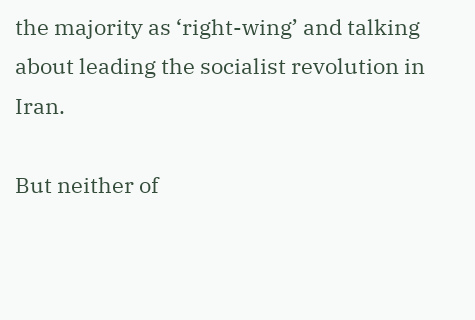the majority as ‘right-wing’ and talking about leading the socialist revolution in Iran.

But neither of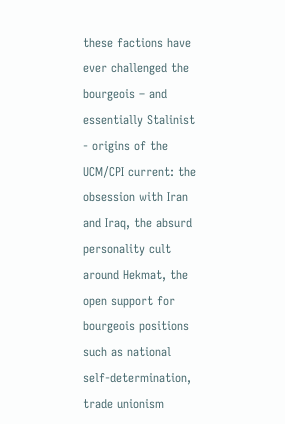these factions have ever challenged the bourgeois – and essentially Stalinist - origins of the UCM/CPI current: the obsession with Iran and Iraq, the absurd personality cult around Hekmat, the open support for bourgeois positions such as national self-determination, trade unionism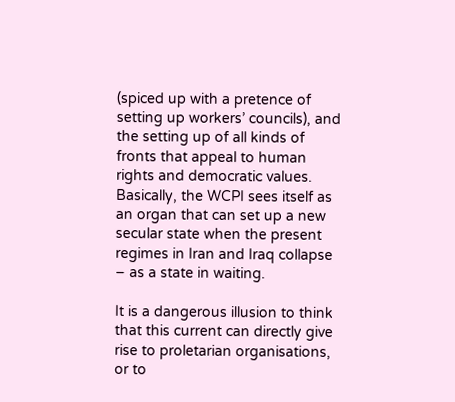(spiced up with a pretence of setting up workers’ councils), and the setting up of all kinds of fronts that appeal to human rights and democratic values. Basically, the WCPI sees itself as an organ that can set up a new secular state when the present regimes in Iran and Iraq collapse – as a state in waiting.

It is a dangerous illusion to think that this current can directly give rise to proletarian organisations, or to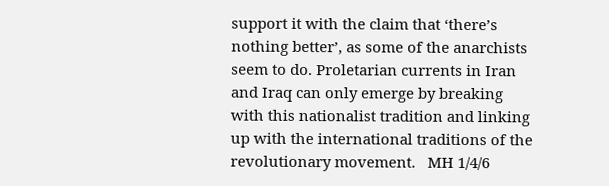support it with the claim that ‘there’s nothing better’, as some of the anarchists seem to do. Proletarian currents in Iran and Iraq can only emerge by breaking with this nationalist tradition and linking up with the international traditions of the revolutionary movement.   MH 1/4/6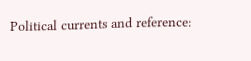Political currents and reference: